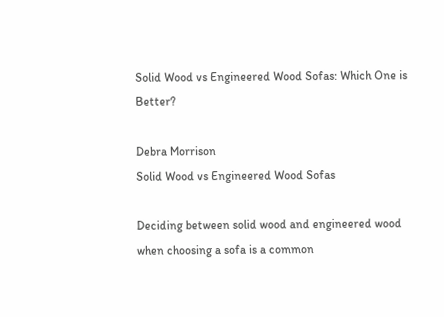Solid Wood vs Engineered Wood Sofas: Which One is Better?

Debra Morrison
Solid Wood vs Engineered Wood Sofas

Deciding between solid wood and engineered wood when choosing a sofa is a common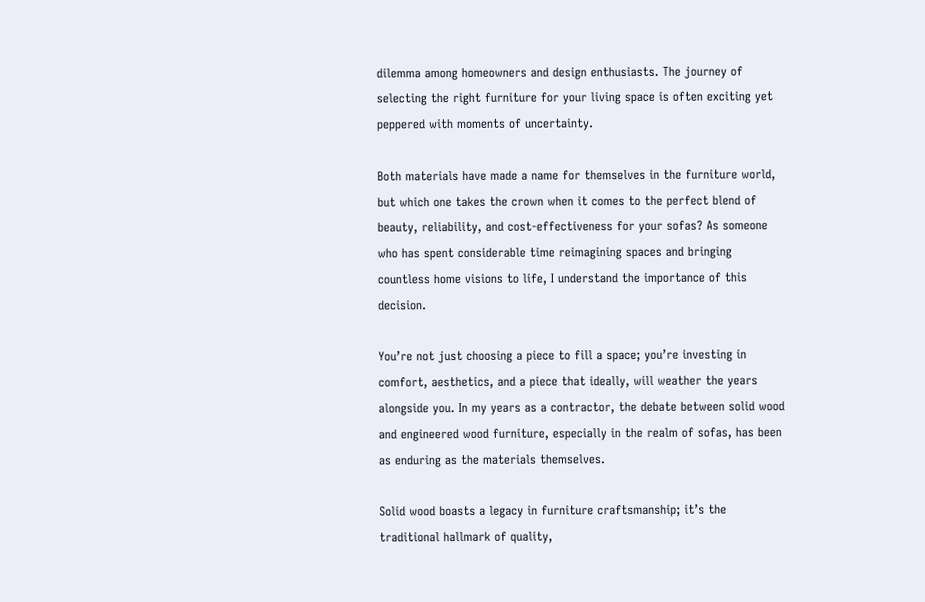dilemma among homeowners and design enthusiasts. The journey of selecting the right furniture for your living space is often exciting yet peppered with moments of uncertainty.

Both materials have made a name for themselves in the furniture world, but which one takes the crown when it comes to the perfect blend of beauty, reliability, and cost-effectiveness for your sofas? As someone who has spent considerable time reimagining spaces and bringing countless home visions to life, I understand the importance of this decision.

You’re not just choosing a piece to fill a space; you’re investing in comfort, aesthetics, and a piece that ideally, will weather the years alongside you. In my years as a contractor, the debate between solid wood and engineered wood furniture, especially in the realm of sofas, has been as enduring as the materials themselves.

Solid wood boasts a legacy in furniture craftsmanship; it’s the traditional hallmark of quality,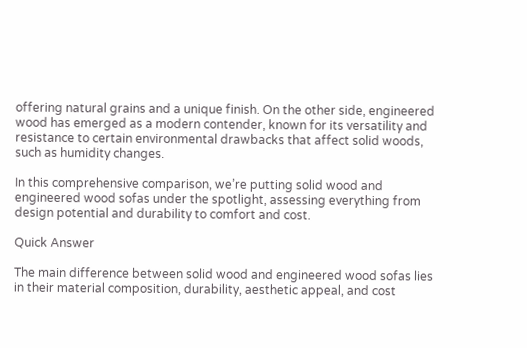offering natural grains and a unique finish. On the other side, engineered wood has emerged as a modern contender, known for its versatility and resistance to certain environmental drawbacks that affect solid woods, such as humidity changes.

In this comprehensive comparison, we’re putting solid wood and engineered wood sofas under the spotlight, assessing everything from design potential and durability to comfort and cost.

Quick Answer

The main difference between solid wood and engineered wood sofas lies in their material composition, durability, aesthetic appeal, and cost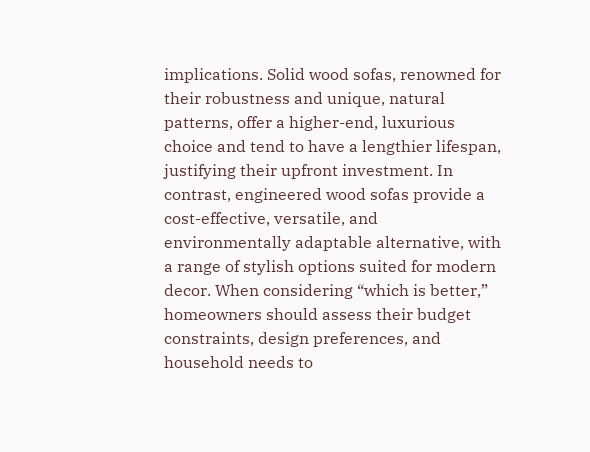implications. Solid wood sofas, renowned for their robustness and unique, natural patterns, offer a higher-end, luxurious choice and tend to have a lengthier lifespan, justifying their upfront investment. In contrast, engineered wood sofas provide a cost-effective, versatile, and environmentally adaptable alternative, with a range of stylish options suited for modern decor. When considering “which is better,” homeowners should assess their budget constraints, design preferences, and household needs to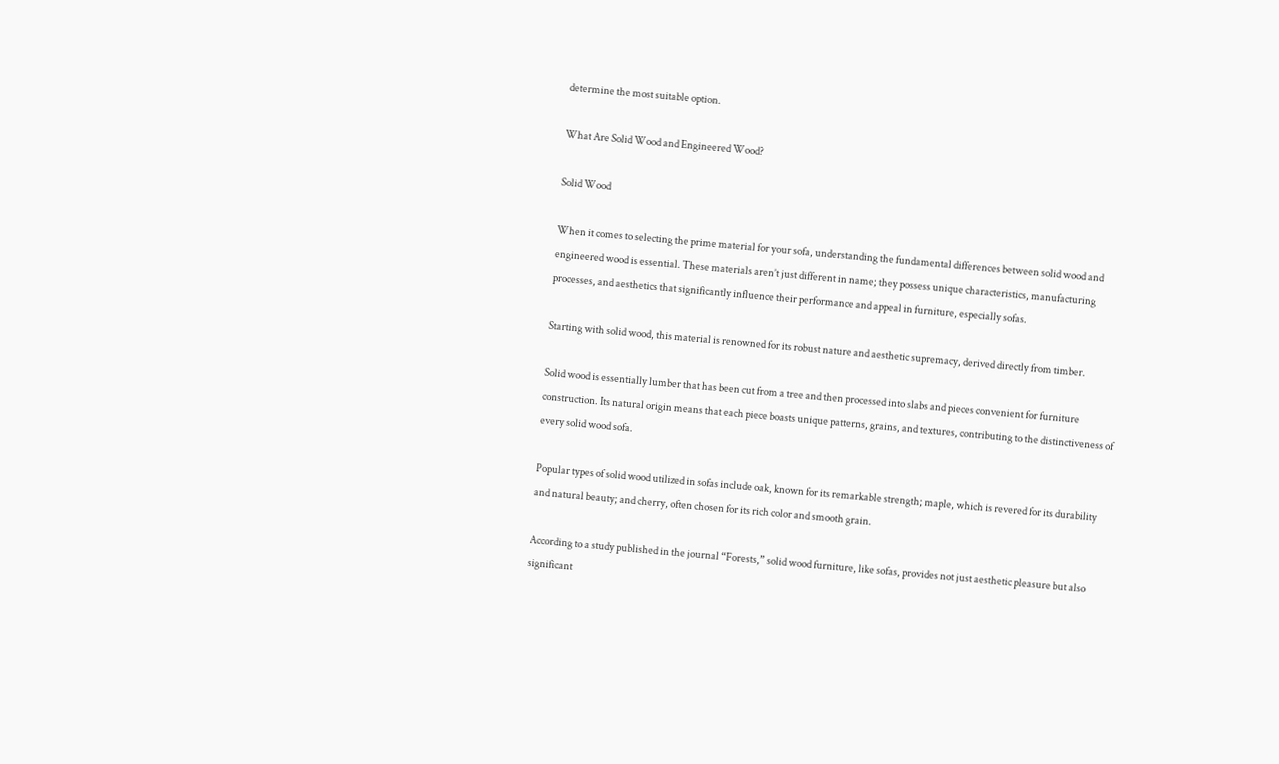determine the most suitable option.

What Are Solid Wood and Engineered Wood?

Solid Wood

When it comes to selecting the prime material for your sofa, understanding the fundamental differences between solid wood and engineered wood is essential. These materials aren’t just different in name; they possess unique characteristics, manufacturing processes, and aesthetics that significantly influence their performance and appeal in furniture, especially sofas.

Starting with solid wood, this material is renowned for its robust nature and aesthetic supremacy, derived directly from timber.

Solid wood is essentially lumber that has been cut from a tree and then processed into slabs and pieces convenient for furniture construction. Its natural origin means that each piece boasts unique patterns, grains, and textures, contributing to the distinctiveness of every solid wood sofa.

Popular types of solid wood utilized in sofas include oak, known for its remarkable strength; maple, which is revered for its durability and natural beauty; and cherry, often chosen for its rich color and smooth grain.

According to a study published in the journal “Forests,” solid wood furniture, like sofas, provides not just aesthetic pleasure but also significant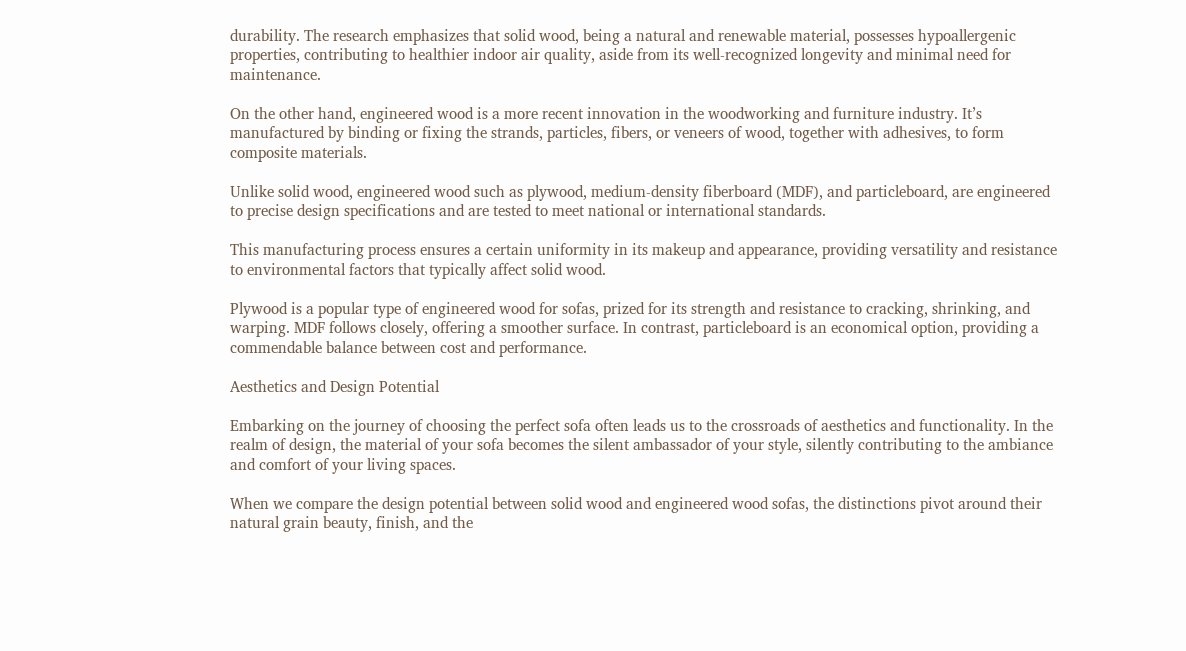durability. The research emphasizes that solid wood, being a natural and renewable material, possesses hypoallergenic properties, contributing to healthier indoor air quality, aside from its well-recognized longevity and minimal need for maintenance.

On the other hand, engineered wood is a more recent innovation in the woodworking and furniture industry. It’s manufactured by binding or fixing the strands, particles, fibers, or veneers of wood, together with adhesives, to form composite materials.

Unlike solid wood, engineered wood such as plywood, medium-density fiberboard (MDF), and particleboard, are engineered to precise design specifications and are tested to meet national or international standards.

This manufacturing process ensures a certain uniformity in its makeup and appearance, providing versatility and resistance to environmental factors that typically affect solid wood.

Plywood is a popular type of engineered wood for sofas, prized for its strength and resistance to cracking, shrinking, and warping. MDF follows closely, offering a smoother surface. In contrast, particleboard is an economical option, providing a commendable balance between cost and performance.

Aesthetics and Design Potential

Embarking on the journey of choosing the perfect sofa often leads us to the crossroads of aesthetics and functionality. In the realm of design, the material of your sofa becomes the silent ambassador of your style, silently contributing to the ambiance and comfort of your living spaces.

When we compare the design potential between solid wood and engineered wood sofas, the distinctions pivot around their natural grain beauty, finish, and the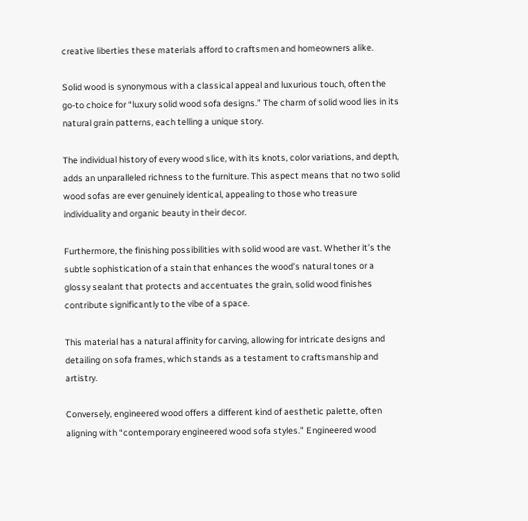creative liberties these materials afford to craftsmen and homeowners alike.

Solid wood is synonymous with a classical appeal and luxurious touch, often the go-to choice for “luxury solid wood sofa designs.” The charm of solid wood lies in its natural grain patterns, each telling a unique story.

The individual history of every wood slice, with its knots, color variations, and depth, adds an unparalleled richness to the furniture. This aspect means that no two solid wood sofas are ever genuinely identical, appealing to those who treasure individuality and organic beauty in their decor.

Furthermore, the finishing possibilities with solid wood are vast. Whether it’s the subtle sophistication of a stain that enhances the wood’s natural tones or a glossy sealant that protects and accentuates the grain, solid wood finishes contribute significantly to the vibe of a space.

This material has a natural affinity for carving, allowing for intricate designs and detailing on sofa frames, which stands as a testament to craftsmanship and artistry.

Conversely, engineered wood offers a different kind of aesthetic palette, often aligning with “contemporary engineered wood sofa styles.” Engineered wood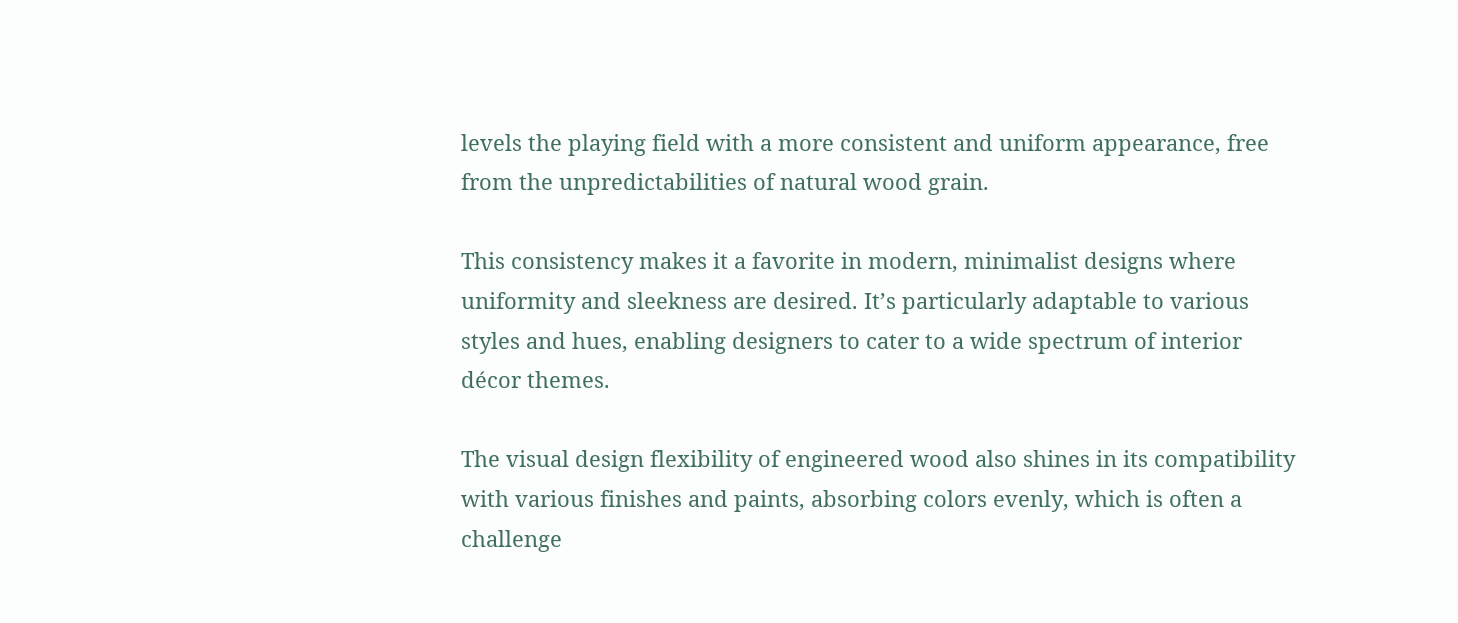levels the playing field with a more consistent and uniform appearance, free from the unpredictabilities of natural wood grain.

This consistency makes it a favorite in modern, minimalist designs where uniformity and sleekness are desired. It’s particularly adaptable to various styles and hues, enabling designers to cater to a wide spectrum of interior décor themes.

The visual design flexibility of engineered wood also shines in its compatibility with various finishes and paints, absorbing colors evenly, which is often a challenge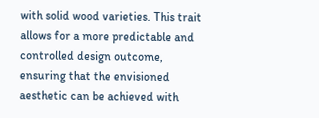with solid wood varieties. This trait allows for a more predictable and controlled design outcome, ensuring that the envisioned aesthetic can be achieved with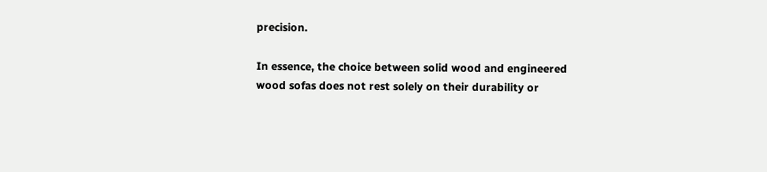precision.

In essence, the choice between solid wood and engineered wood sofas does not rest solely on their durability or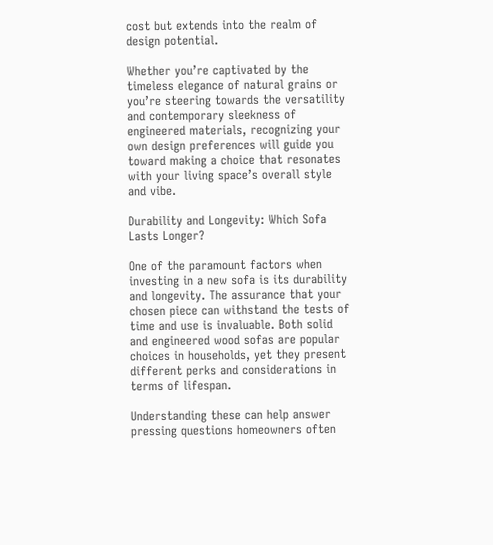cost but extends into the realm of design potential.

Whether you’re captivated by the timeless elegance of natural grains or you’re steering towards the versatility and contemporary sleekness of engineered materials, recognizing your own design preferences will guide you toward making a choice that resonates with your living space’s overall style and vibe.

Durability and Longevity: Which Sofa Lasts Longer?

One of the paramount factors when investing in a new sofa is its durability and longevity. The assurance that your chosen piece can withstand the tests of time and use is invaluable. Both solid and engineered wood sofas are popular choices in households, yet they present different perks and considerations in terms of lifespan.

Understanding these can help answer pressing questions homeowners often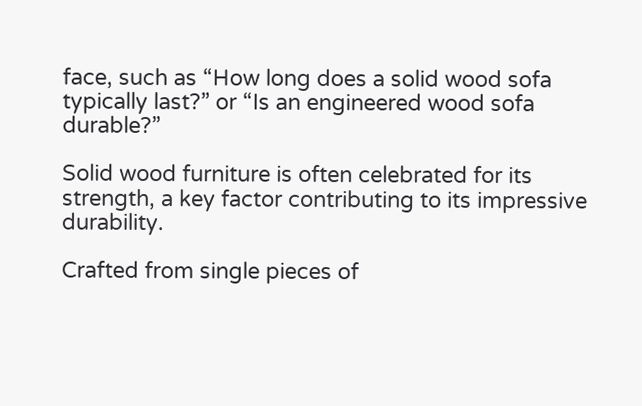face, such as “How long does a solid wood sofa typically last?” or “Is an engineered wood sofa durable?”

Solid wood furniture is often celebrated for its strength, a key factor contributing to its impressive durability.

Crafted from single pieces of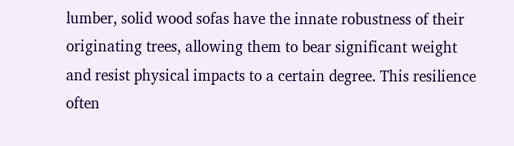lumber, solid wood sofas have the innate robustness of their originating trees, allowing them to bear significant weight and resist physical impacts to a certain degree. This resilience often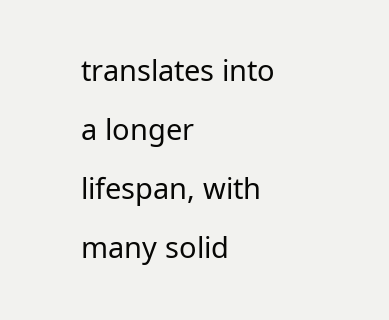translates into a longer lifespan, with many solid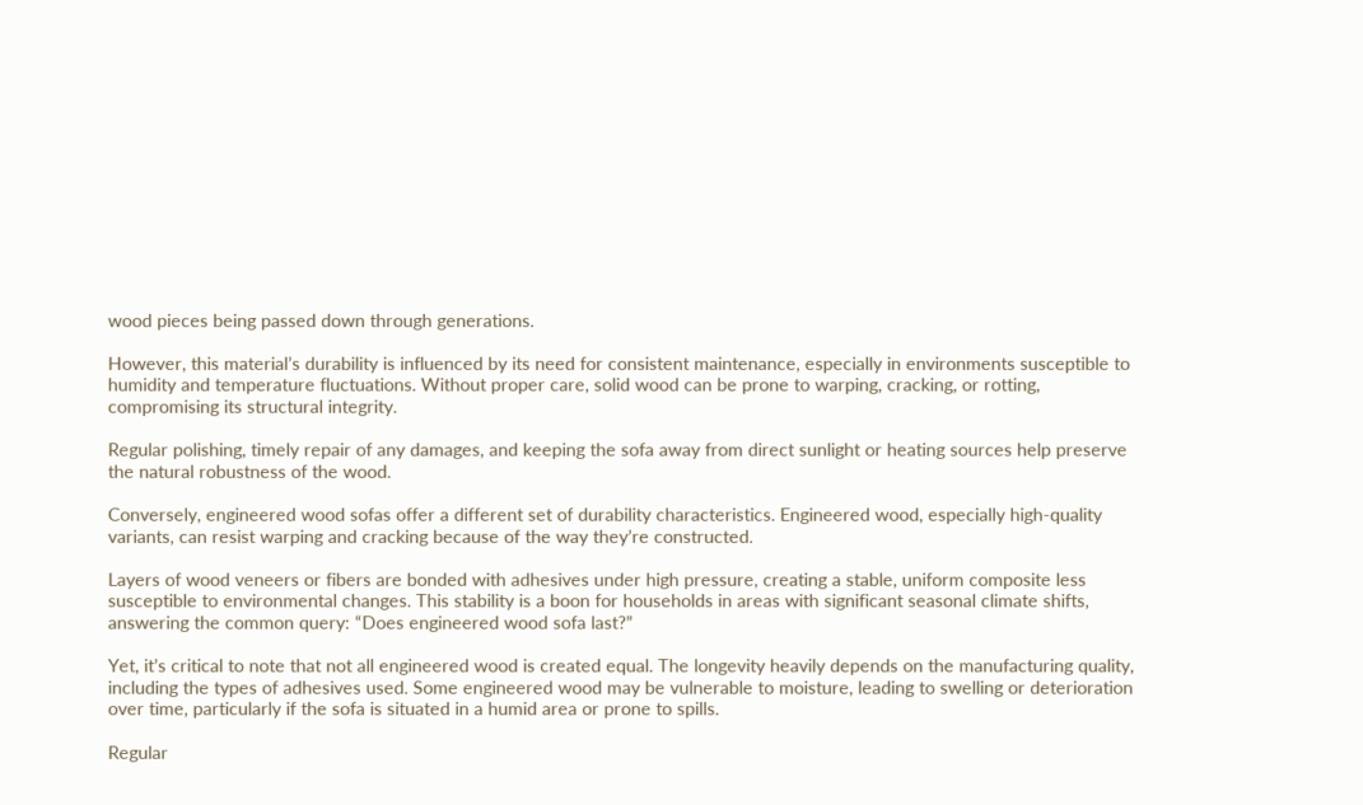wood pieces being passed down through generations.

However, this material’s durability is influenced by its need for consistent maintenance, especially in environments susceptible to humidity and temperature fluctuations. Without proper care, solid wood can be prone to warping, cracking, or rotting, compromising its structural integrity.

Regular polishing, timely repair of any damages, and keeping the sofa away from direct sunlight or heating sources help preserve the natural robustness of the wood.

Conversely, engineered wood sofas offer a different set of durability characteristics. Engineered wood, especially high-quality variants, can resist warping and cracking because of the way they’re constructed.

Layers of wood veneers or fibers are bonded with adhesives under high pressure, creating a stable, uniform composite less susceptible to environmental changes. This stability is a boon for households in areas with significant seasonal climate shifts, answering the common query: “Does engineered wood sofa last?”

Yet, it’s critical to note that not all engineered wood is created equal. The longevity heavily depends on the manufacturing quality, including the types of adhesives used. Some engineered wood may be vulnerable to moisture, leading to swelling or deterioration over time, particularly if the sofa is situated in a humid area or prone to spills.

Regular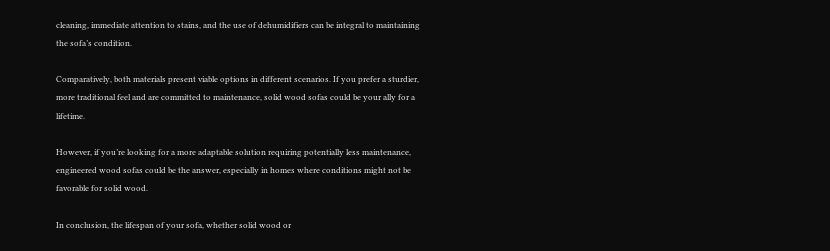cleaning, immediate attention to stains, and the use of dehumidifiers can be integral to maintaining the sofa’s condition.

Comparatively, both materials present viable options in different scenarios. If you prefer a sturdier, more traditional feel and are committed to maintenance, solid wood sofas could be your ally for a lifetime.

However, if you’re looking for a more adaptable solution requiring potentially less maintenance, engineered wood sofas could be the answer, especially in homes where conditions might not be favorable for solid wood.

In conclusion, the lifespan of your sofa, whether solid wood or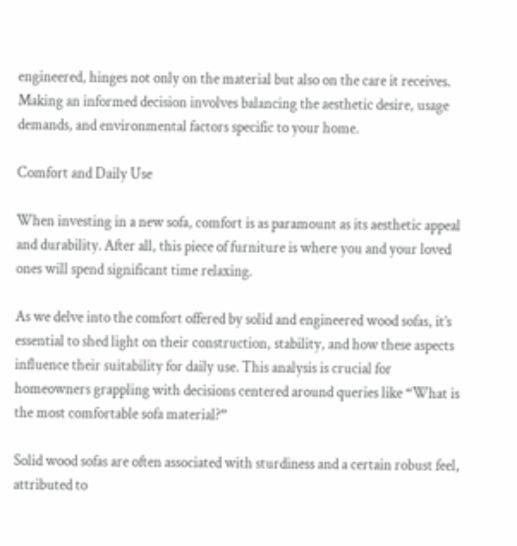engineered, hinges not only on the material but also on the care it receives. Making an informed decision involves balancing the aesthetic desire, usage demands, and environmental factors specific to your home.

Comfort and Daily Use

When investing in a new sofa, comfort is as paramount as its aesthetic appeal and durability. After all, this piece of furniture is where you and your loved ones will spend significant time relaxing.

As we delve into the comfort offered by solid and engineered wood sofas, it’s essential to shed light on their construction, stability, and how these aspects influence their suitability for daily use. This analysis is crucial for homeowners grappling with decisions centered around queries like “What is the most comfortable sofa material?”

Solid wood sofas are often associated with sturdiness and a certain robust feel, attributed to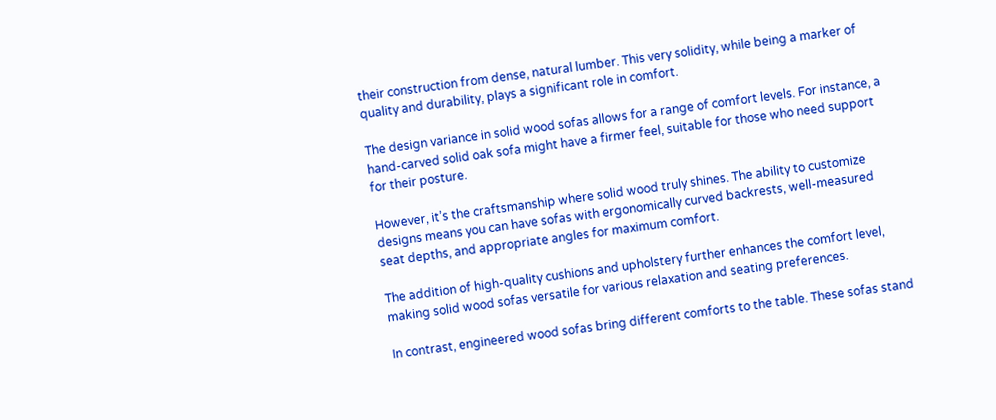their construction from dense, natural lumber. This very solidity, while being a marker of quality and durability, plays a significant role in comfort.

The design variance in solid wood sofas allows for a range of comfort levels. For instance, a hand-carved solid oak sofa might have a firmer feel, suitable for those who need support for their posture.

However, it’s the craftsmanship where solid wood truly shines. The ability to customize designs means you can have sofas with ergonomically curved backrests, well-measured seat depths, and appropriate angles for maximum comfort.

The addition of high-quality cushions and upholstery further enhances the comfort level, making solid wood sofas versatile for various relaxation and seating preferences.

In contrast, engineered wood sofas bring different comforts to the table. These sofas stand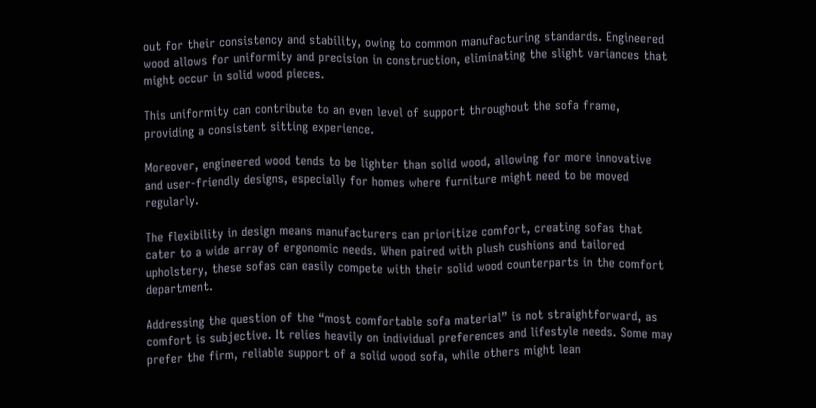out for their consistency and stability, owing to common manufacturing standards. Engineered wood allows for uniformity and precision in construction, eliminating the slight variances that might occur in solid wood pieces.

This uniformity can contribute to an even level of support throughout the sofa frame, providing a consistent sitting experience.

Moreover, engineered wood tends to be lighter than solid wood, allowing for more innovative and user-friendly designs, especially for homes where furniture might need to be moved regularly.

The flexibility in design means manufacturers can prioritize comfort, creating sofas that cater to a wide array of ergonomic needs. When paired with plush cushions and tailored upholstery, these sofas can easily compete with their solid wood counterparts in the comfort department.

Addressing the question of the “most comfortable sofa material” is not straightforward, as comfort is subjective. It relies heavily on individual preferences and lifestyle needs. Some may prefer the firm, reliable support of a solid wood sofa, while others might lean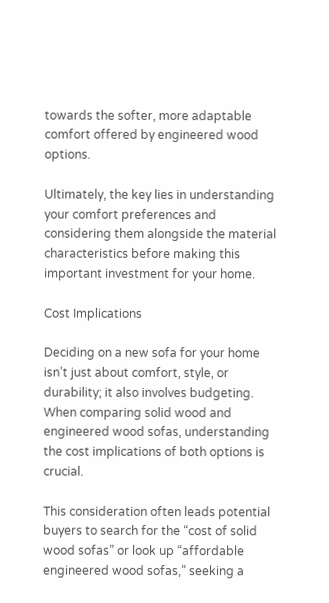towards the softer, more adaptable comfort offered by engineered wood options.

Ultimately, the key lies in understanding your comfort preferences and considering them alongside the material characteristics before making this important investment for your home.

Cost Implications

Deciding on a new sofa for your home isn’t just about comfort, style, or durability; it also involves budgeting. When comparing solid wood and engineered wood sofas, understanding the cost implications of both options is crucial.

This consideration often leads potential buyers to search for the “cost of solid wood sofas” or look up “affordable engineered wood sofas,” seeking a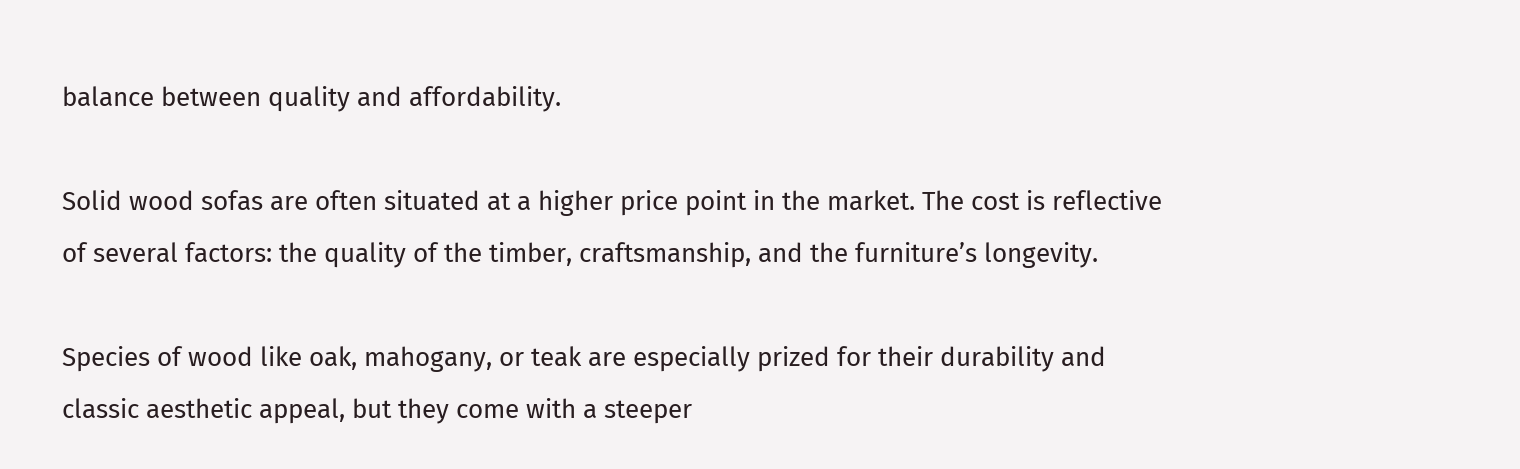balance between quality and affordability.

Solid wood sofas are often situated at a higher price point in the market. The cost is reflective of several factors: the quality of the timber, craftsmanship, and the furniture’s longevity.

Species of wood like oak, mahogany, or teak are especially prized for their durability and classic aesthetic appeal, but they come with a steeper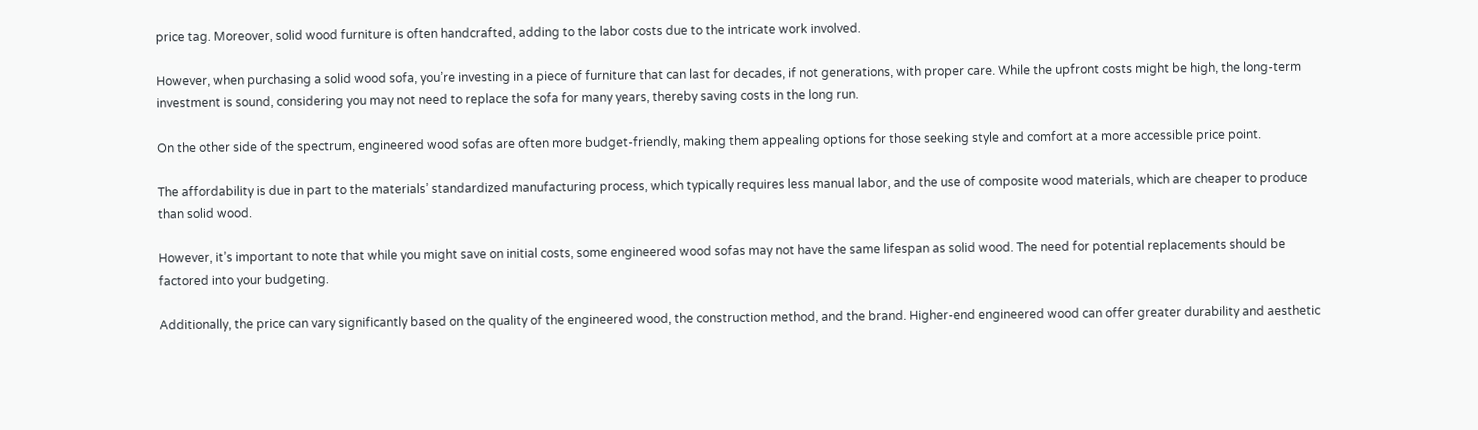price tag. Moreover, solid wood furniture is often handcrafted, adding to the labor costs due to the intricate work involved.

However, when purchasing a solid wood sofa, you’re investing in a piece of furniture that can last for decades, if not generations, with proper care. While the upfront costs might be high, the long-term investment is sound, considering you may not need to replace the sofa for many years, thereby saving costs in the long run.

On the other side of the spectrum, engineered wood sofas are often more budget-friendly, making them appealing options for those seeking style and comfort at a more accessible price point.

The affordability is due in part to the materials’ standardized manufacturing process, which typically requires less manual labor, and the use of composite wood materials, which are cheaper to produce than solid wood.

However, it’s important to note that while you might save on initial costs, some engineered wood sofas may not have the same lifespan as solid wood. The need for potential replacements should be factored into your budgeting.

Additionally, the price can vary significantly based on the quality of the engineered wood, the construction method, and the brand. Higher-end engineered wood can offer greater durability and aesthetic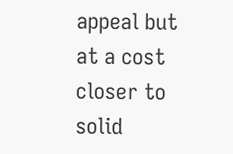appeal but at a cost closer to solid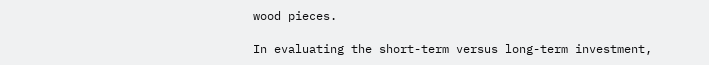wood pieces.

In evaluating the short-term versus long-term investment,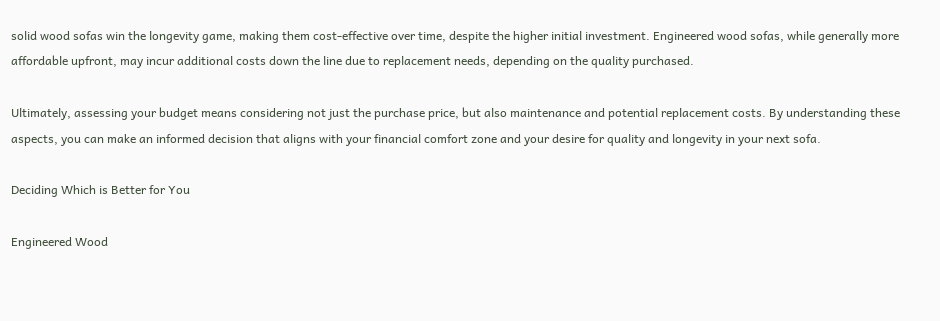solid wood sofas win the longevity game, making them cost-effective over time, despite the higher initial investment. Engineered wood sofas, while generally more affordable upfront, may incur additional costs down the line due to replacement needs, depending on the quality purchased.

Ultimately, assessing your budget means considering not just the purchase price, but also maintenance and potential replacement costs. By understanding these aspects, you can make an informed decision that aligns with your financial comfort zone and your desire for quality and longevity in your next sofa.

Deciding Which is Better for You

Engineered Wood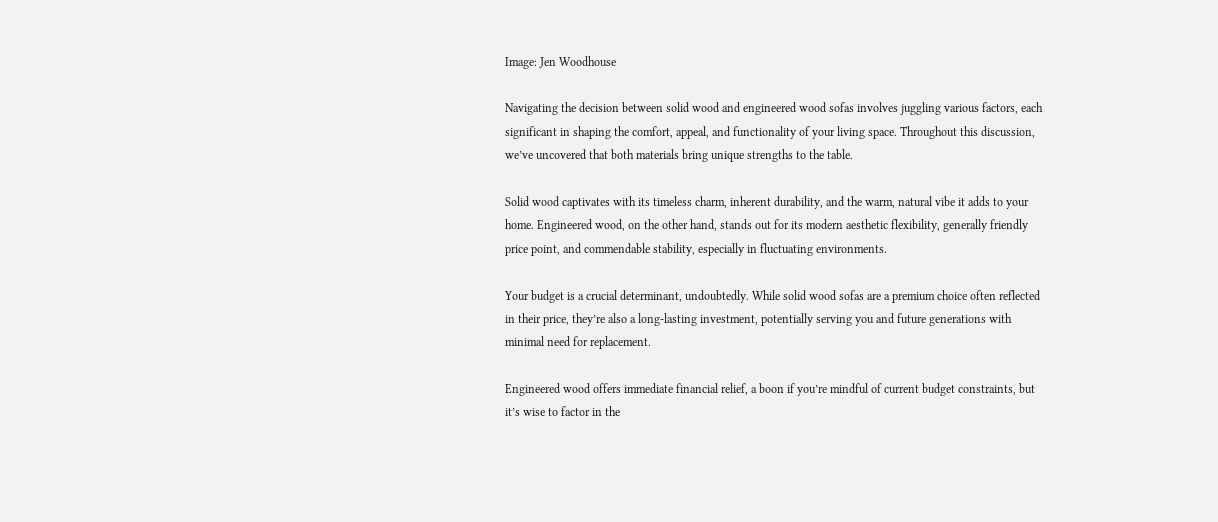Image: Jen Woodhouse

Navigating the decision between solid wood and engineered wood sofas involves juggling various factors, each significant in shaping the comfort, appeal, and functionality of your living space. Throughout this discussion, we’ve uncovered that both materials bring unique strengths to the table.

Solid wood captivates with its timeless charm, inherent durability, and the warm, natural vibe it adds to your home. Engineered wood, on the other hand, stands out for its modern aesthetic flexibility, generally friendly price point, and commendable stability, especially in fluctuating environments.

Your budget is a crucial determinant, undoubtedly. While solid wood sofas are a premium choice often reflected in their price, they’re also a long-lasting investment, potentially serving you and future generations with minimal need for replacement.

Engineered wood offers immediate financial relief, a boon if you’re mindful of current budget constraints, but it’s wise to factor in the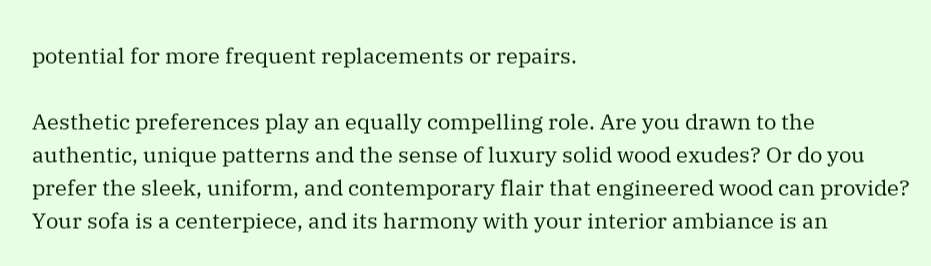potential for more frequent replacements or repairs.

Aesthetic preferences play an equally compelling role. Are you drawn to the authentic, unique patterns and the sense of luxury solid wood exudes? Or do you prefer the sleek, uniform, and contemporary flair that engineered wood can provide? Your sofa is a centerpiece, and its harmony with your interior ambiance is an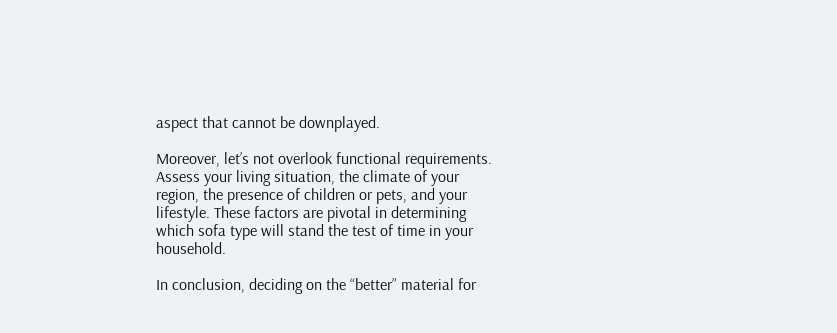aspect that cannot be downplayed.

Moreover, let’s not overlook functional requirements. Assess your living situation, the climate of your region, the presence of children or pets, and your lifestyle. These factors are pivotal in determining which sofa type will stand the test of time in your household.

In conclusion, deciding on the “better” material for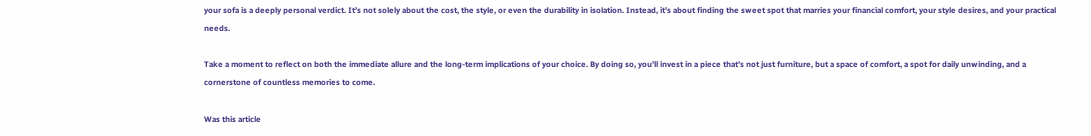your sofa is a deeply personal verdict. It’s not solely about the cost, the style, or even the durability in isolation. Instead, it’s about finding the sweet spot that marries your financial comfort, your style desires, and your practical needs.

Take a moment to reflect on both the immediate allure and the long-term implications of your choice. By doing so, you’ll invest in a piece that’s not just furniture, but a space of comfort, a spot for daily unwinding, and a cornerstone of countless memories to come.

Was this article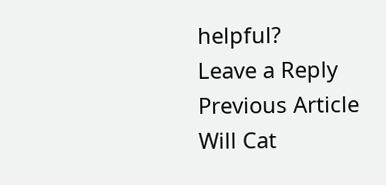helpful?
Leave a Reply
Previous Article
Will Cat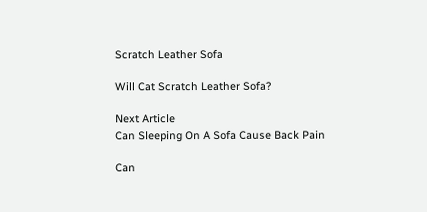Scratch Leather Sofa

Will Cat Scratch Leather Sofa?

Next Article
Can Sleeping On A Sofa Cause Back Pain

Can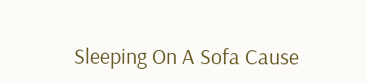Sleeping On A Sofa Cause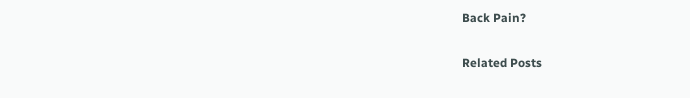Back Pain?

Related Posts